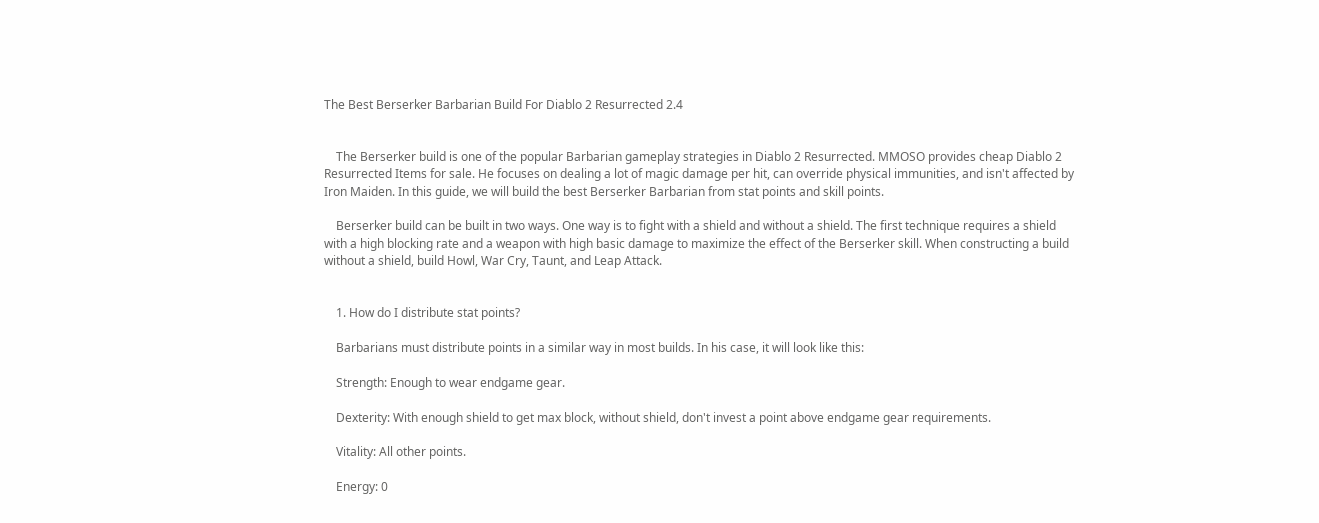The Best Berserker Barbarian Build For Diablo 2 Resurrected 2.4


    The Berserker build is one of the popular Barbarian gameplay strategies in Diablo 2 Resurrected. MMOSO provides cheap Diablo 2 Resurrected Items for sale. He focuses on dealing a lot of magic damage per hit, can override physical immunities, and isn't affected by Iron Maiden. In this guide, we will build the best Berserker Barbarian from stat points and skill points.

    Berserker build can be built in two ways. One way is to fight with a shield and without a shield. The first technique requires a shield with a high blocking rate and a weapon with high basic damage to maximize the effect of the Berserker skill. When constructing a build without a shield, build Howl, War Cry, Taunt, and Leap Attack.


    1. How do I distribute stat points?

    Barbarians must distribute points in a similar way in most builds. In his case, it will look like this:

    Strength: Enough to wear endgame gear.

    Dexterity: With enough shield to get max block, without shield, don't invest a point above endgame gear requirements.

    Vitality: All other points.

    Energy: 0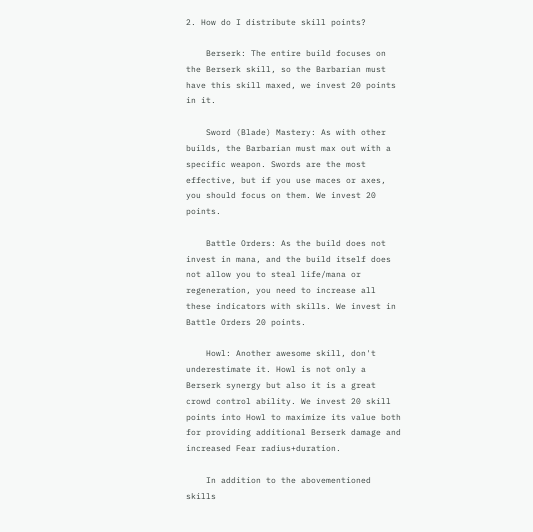2. How do I distribute skill points?

    Berserk: The entire build focuses on the Berserk skill, so the Barbarian must have this skill maxed, we invest 20 points in it.

    Sword (Blade) Mastery: As with other builds, the Barbarian must max out with a specific weapon. Swords are the most effective, but if you use maces or axes, you should focus on them. We invest 20 points.

    Battle Orders: As the build does not invest in mana, and the build itself does not allow you to steal life/mana or regeneration, you need to increase all these indicators with skills. We invest in Battle Orders 20 points.

    Howl: Another awesome skill, don't underestimate it. Howl is not only a Berserk synergy but also it is a great crowd control ability. We invest 20 skill points into Howl to maximize its value both for providing additional Berserk damage and increased Fear radius+duration.

    In addition to the abovementioned skills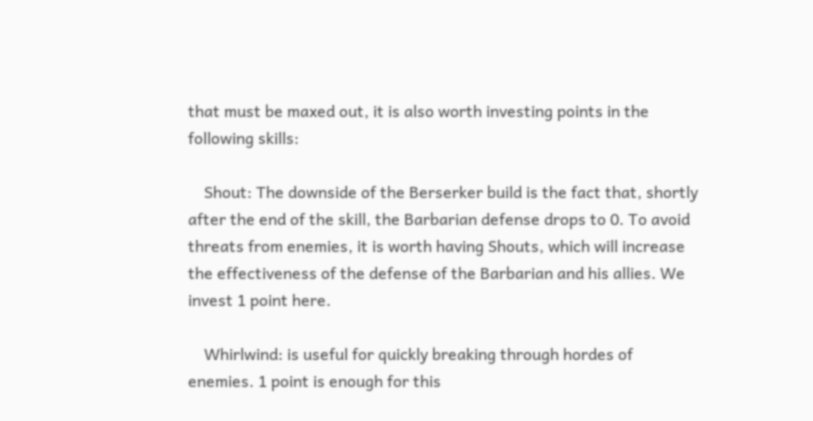that must be maxed out, it is also worth investing points in the following skills:

    Shout: The downside of the Berserker build is the fact that, shortly after the end of the skill, the Barbarian defense drops to 0. To avoid threats from enemies, it is worth having Shouts, which will increase the effectiveness of the defense of the Barbarian and his allies. We invest 1 point here.

    Whirlwind: is useful for quickly breaking through hordes of enemies. 1 point is enough for this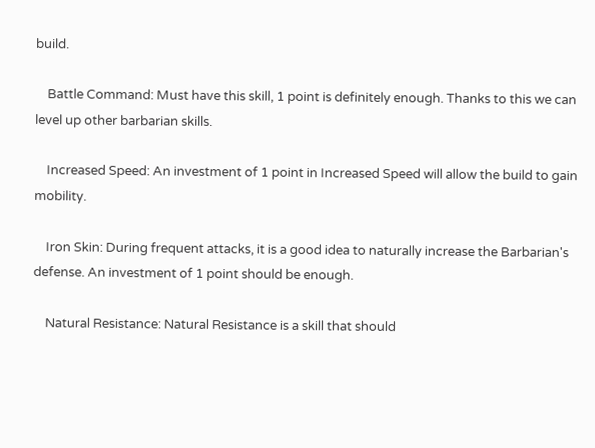build.

    Battle Command: Must have this skill, 1 point is definitely enough. Thanks to this we can level up other barbarian skills.

    Increased Speed: An investment of 1 point in Increased Speed will allow the build to gain mobility.

    Iron Skin: During frequent attacks, it is a good idea to naturally increase the Barbarian's defense. An investment of 1 point should be enough.

    Natural Resistance: Natural Resistance is a skill that should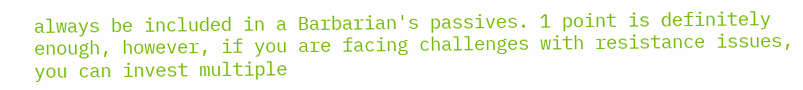always be included in a Barbarian's passives. 1 point is definitely enough, however, if you are facing challenges with resistance issues, you can invest multiple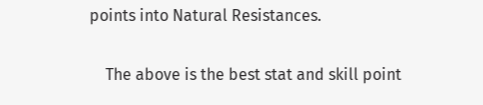points into Natural Resistances.

    The above is the best stat and skill point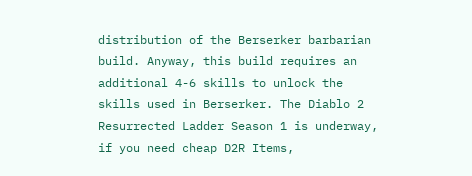distribution of the Berserker barbarian build. Anyway, this build requires an additional 4-6 skills to unlock the skills used in Berserker. The Diablo 2 Resurrected Ladder Season 1 is underway, if you need cheap D2R Items,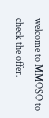welcome to MMOSO to check the offer.